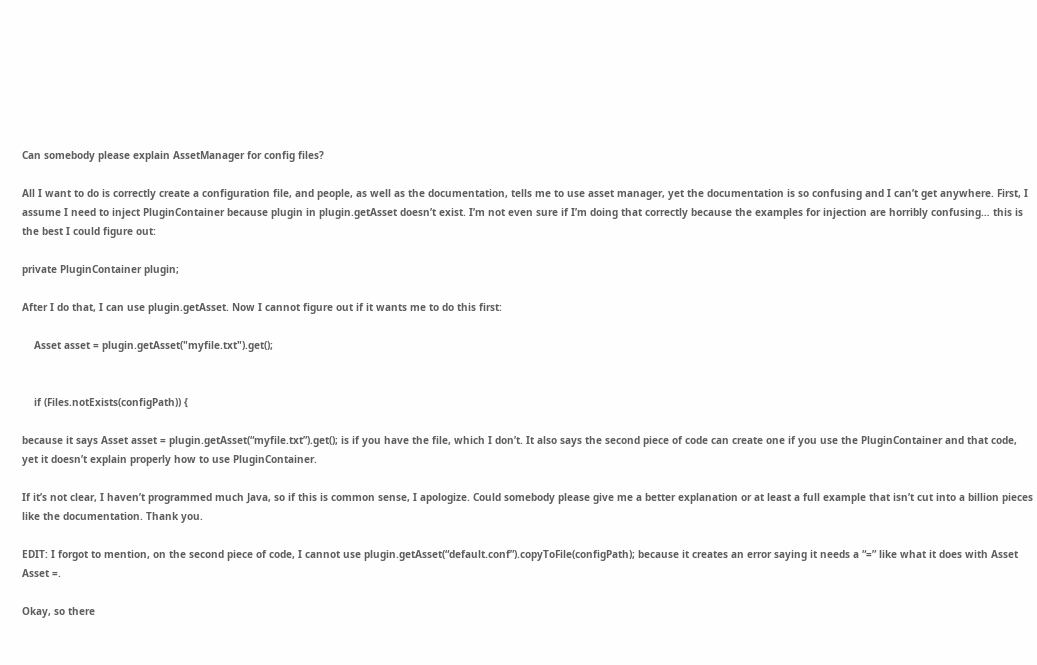Can somebody please explain AssetManager for config files?

All I want to do is correctly create a configuration file, and people, as well as the documentation, tells me to use asset manager, yet the documentation is so confusing and I can’t get anywhere. First, I assume I need to inject PluginContainer because plugin in plugin.getAsset doesn’t exist. I’m not even sure if I’m doing that correctly because the examples for injection are horribly confusing… this is the best I could figure out:

private PluginContainer plugin;

After I do that, I can use plugin.getAsset. Now I cannot figure out if it wants me to do this first:

    Asset asset = plugin.getAsset("myfile.txt").get();


    if (Files.notExists(configPath)) {

because it says Asset asset = plugin.getAsset(“myfile.txt”).get(); is if you have the file, which I don’t. It also says the second piece of code can create one if you use the PluginContainer and that code, yet it doesn’t explain properly how to use PluginContainer.

If it’s not clear, I haven’t programmed much Java, so if this is common sense, I apologize. Could somebody please give me a better explanation or at least a full example that isn’t cut into a billion pieces like the documentation. Thank you.

EDIT: I forgot to mention, on the second piece of code, I cannot use plugin.getAsset(“default.conf”).copyToFile(configPath); because it creates an error saying it needs a “=” like what it does with Asset Asset =.

Okay, so there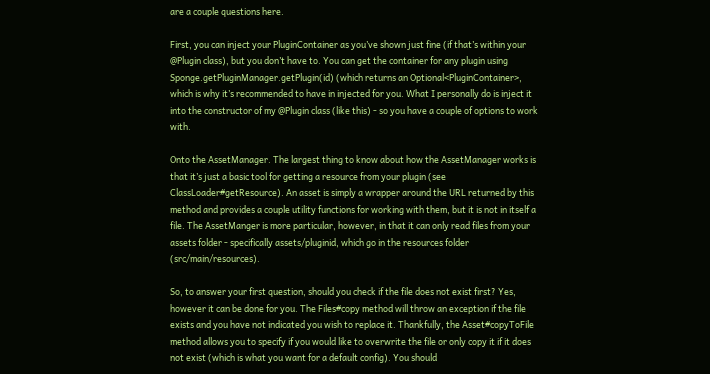are a couple questions here.

First, you can inject your PluginContainer as you’ve shown just fine (if that’s within your @Plugin class), but you don’t have to. You can get the container for any plugin using Sponge.getPluginManager.getPlugin(id) (which returns an Optional<PluginContainer>, which is why it’s recommended to have in injected for you. What I personally do is inject it into the constructor of my @Plugin class (like this) - so you have a couple of options to work with.

Onto the AssetManager. The largest thing to know about how the AssetManager works is that it’s just a basic tool for getting a resource from your plugin (see ClassLoader#getResource). An asset is simply a wrapper around the URL returned by this method and provides a couple utility functions for working with them, but it is not in itself a file. The AssetManger is more particular, however, in that it can only read files from your assets folder - specifically assets/pluginid, which go in the resources folder (src/main/resources).

So, to answer your first question, should you check if the file does not exist first? Yes, however it can be done for you. The Files#copy method will throw an exception if the file exists and you have not indicated you wish to replace it. Thankfully, the Asset#copyToFile method allows you to specify if you would like to overwrite the file or only copy it if it does not exist (which is what you want for a default config). You should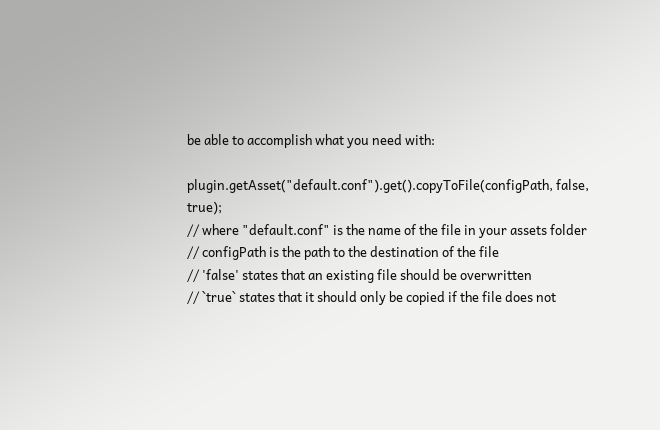be able to accomplish what you need with:

plugin.getAsset("default.conf").get().copyToFile(configPath, false, true);
// where "default.conf" is the name of the file in your assets folder
// configPath is the path to the destination of the file
// 'false' states that an existing file should be overwritten
// `true` states that it should only be copied if the file does not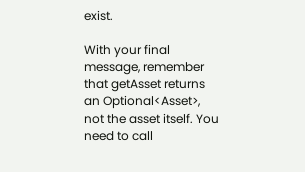exist.

With your final message, remember that getAsset returns an Optional<Asset>, not the asset itself. You need to call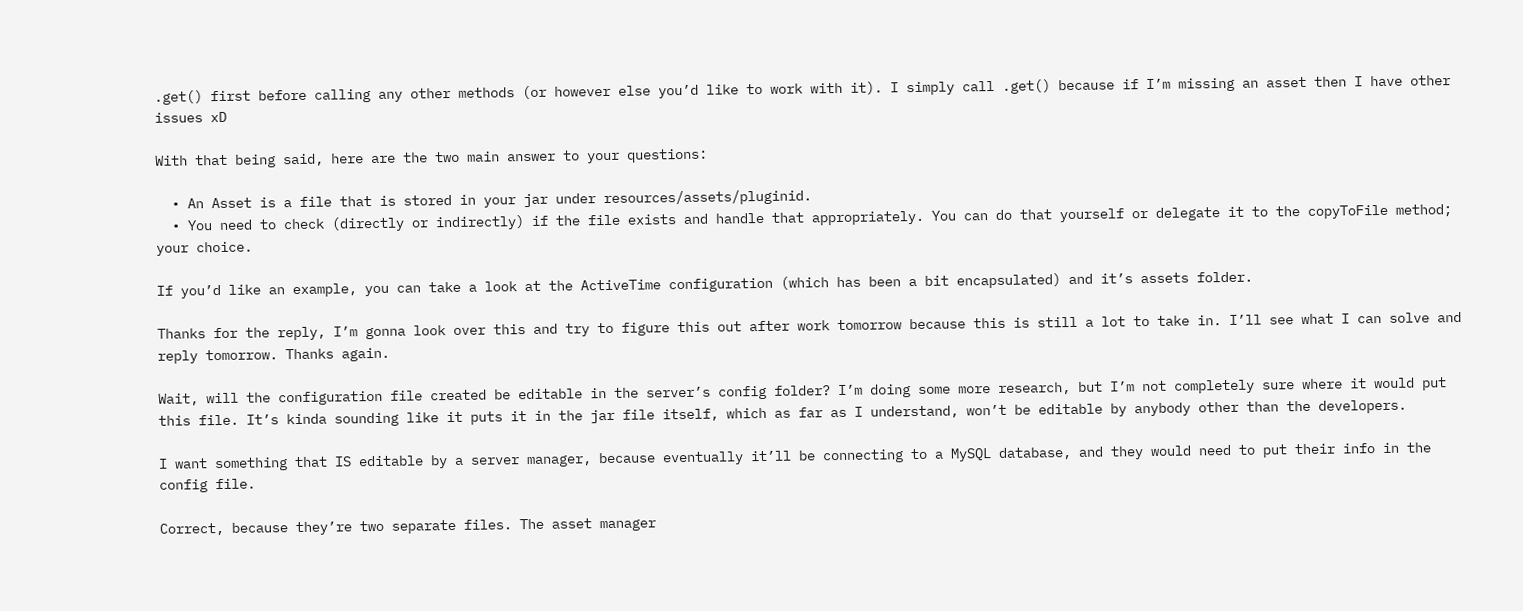.get() first before calling any other methods (or however else you’d like to work with it). I simply call .get() because if I’m missing an asset then I have other issues xD

With that being said, here are the two main answer to your questions:

  • An Asset is a file that is stored in your jar under resources/assets/pluginid.
  • You need to check (directly or indirectly) if the file exists and handle that appropriately. You can do that yourself or delegate it to the copyToFile method; your choice.

If you’d like an example, you can take a look at the ActiveTime configuration (which has been a bit encapsulated) and it’s assets folder.

Thanks for the reply, I’m gonna look over this and try to figure this out after work tomorrow because this is still a lot to take in. I’ll see what I can solve and reply tomorrow. Thanks again.

Wait, will the configuration file created be editable in the server’s config folder? I’m doing some more research, but I’m not completely sure where it would put this file. It’s kinda sounding like it puts it in the jar file itself, which as far as I understand, won’t be editable by anybody other than the developers.

I want something that IS editable by a server manager, because eventually it’ll be connecting to a MySQL database, and they would need to put their info in the config file.

Correct, because they’re two separate files. The asset manager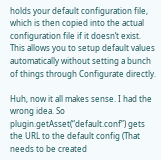holds your default configuration file, which is then copied into the actual configuration file if it doesn’t exist. This allows you to setup default values automatically without setting a bunch of things through Configurate directly.

Huh, now it all makes sense. I had the wrong idea. So plugin.getAsset(“default.conf”) gets the URL to the default config (That needs to be created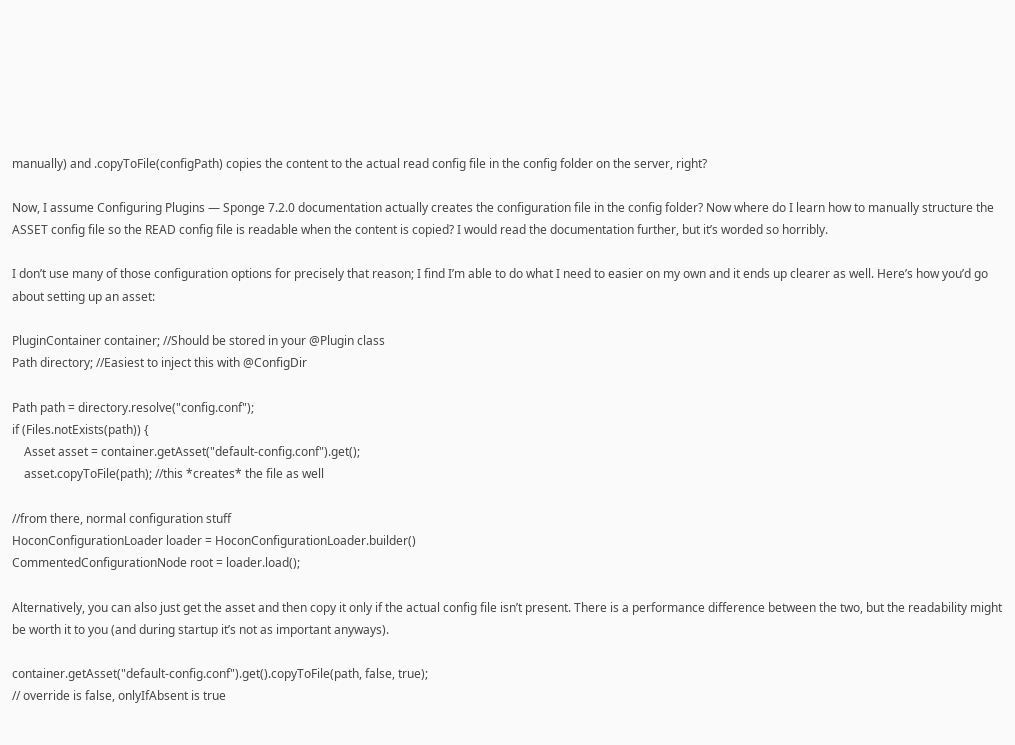manually) and .copyToFile(configPath) copies the content to the actual read config file in the config folder on the server, right?

Now, I assume Configuring Plugins — Sponge 7.2.0 documentation actually creates the configuration file in the config folder? Now where do I learn how to manually structure the ASSET config file so the READ config file is readable when the content is copied? I would read the documentation further, but it’s worded so horribly.

I don’t use many of those configuration options for precisely that reason; I find I’m able to do what I need to easier on my own and it ends up clearer as well. Here’s how you’d go about setting up an asset:

PluginContainer container; //Should be stored in your @Plugin class
Path directory; //Easiest to inject this with @ConfigDir

Path path = directory.resolve("config.conf");
if (Files.notExists(path)) {
    Asset asset = container.getAsset("default-config.conf").get();
    asset.copyToFile(path); //this *creates* the file as well

//from there, normal configuration stuff
HoconConfigurationLoader loader = HoconConfigurationLoader.builder()
CommentedConfigurationNode root = loader.load();

Alternatively, you can also just get the asset and then copy it only if the actual config file isn’t present. There is a performance difference between the two, but the readability might be worth it to you (and during startup it’s not as important anyways).

container.getAsset("default-config.conf").get().copyToFile(path, false, true);
// override is false, onlyIfAbsent is true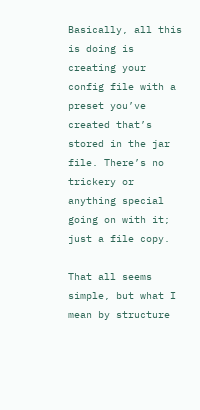Basically, all this is doing is creating your config file with a preset you’ve created that’s stored in the jar file. There’s no trickery or anything special going on with it; just a file copy.

That all seems simple, but what I mean by structure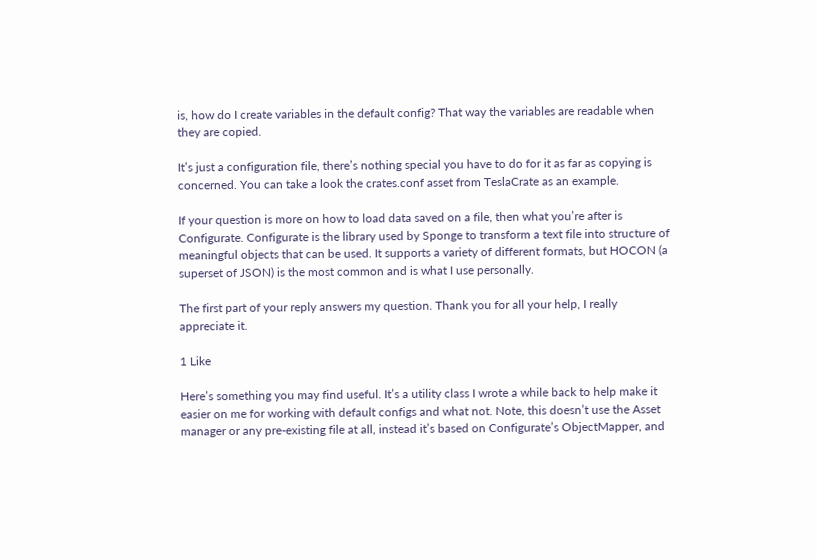is, how do I create variables in the default config? That way the variables are readable when they are copied.

It’s just a configuration file, there’s nothing special you have to do for it as far as copying is concerned. You can take a look the crates.conf asset from TeslaCrate as an example.

If your question is more on how to load data saved on a file, then what you’re after is Configurate. Configurate is the library used by Sponge to transform a text file into structure of meaningful objects that can be used. It supports a variety of different formats, but HOCON (a superset of JSON) is the most common and is what I use personally.

The first part of your reply answers my question. Thank you for all your help, I really appreciate it.

1 Like

Here’s something you may find useful. It’s a utility class I wrote a while back to help make it easier on me for working with default configs and what not. Note, this doesn’t use the Asset manager or any pre-existing file at all, instead it’s based on Configurate’s ObjectMapper, and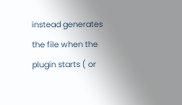instead generates the file when the plugin starts ( or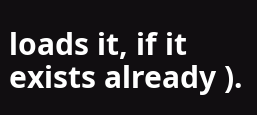loads it, if it exists already ).